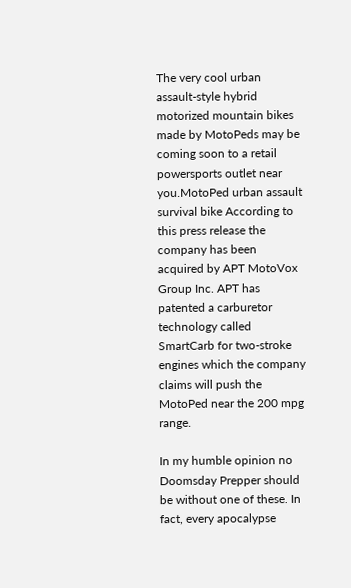The very cool urban assault-style hybrid motorized mountain bikes made by MotoPeds may be coming soon to a retail powersports outlet near you.MotoPed urban assault survival bike According to this press release the company has been acquired by APT MotoVox Group Inc. APT has patented a carburetor technology called SmartCarb for two-stroke engines which the company claims will push the MotoPed near the 200 mpg range.

In my humble opinion no Doomsday Prepper should be without one of these. In fact, every apocalypse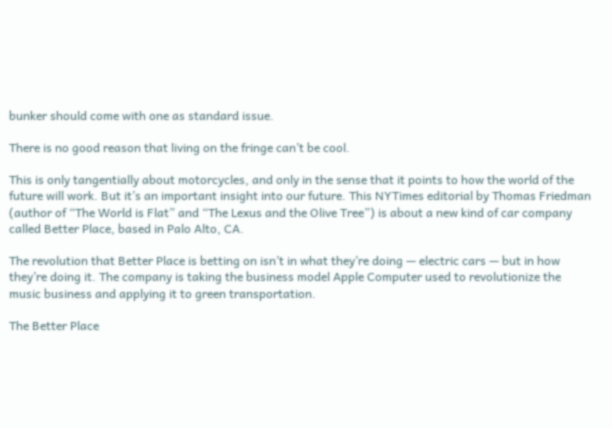bunker should come with one as standard issue.

There is no good reason that living on the fringe can’t be cool.

This is only tangentially about motorcycles, and only in the sense that it points to how the world of the future will work. But it’s an important insight into our future. This NYTimes editorial by Thomas Friedman (author of “The World is Flat” and “The Lexus and the Olive Tree”) is about a new kind of car company called Better Place, based in Palo Alto, CA.

The revolution that Better Place is betting on isn’t in what they’re doing — electric cars — but in how they’re doing it. The company is taking the business model Apple Computer used to revolutionize the music business and applying it to green transportation.

The Better Place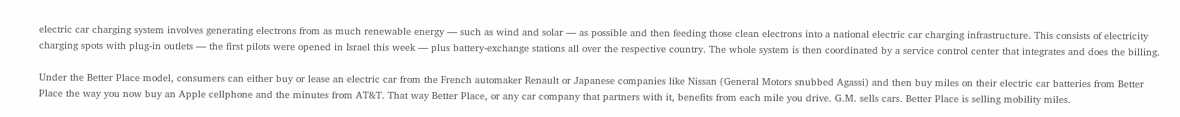electric car charging system involves generating electrons from as much renewable energy — such as wind and solar — as possible and then feeding those clean electrons into a national electric car charging infrastructure. This consists of electricity charging spots with plug-in outlets — the first pilots were opened in Israel this week — plus battery-exchange stations all over the respective country. The whole system is then coordinated by a service control center that integrates and does the billing.

Under the Better Place model, consumers can either buy or lease an electric car from the French automaker Renault or Japanese companies like Nissan (General Motors snubbed Agassi) and then buy miles on their electric car batteries from Better Place the way you now buy an Apple cellphone and the minutes from AT&T. That way Better Place, or any car company that partners with it, benefits from each mile you drive. G.M. sells cars. Better Place is selling mobility miles.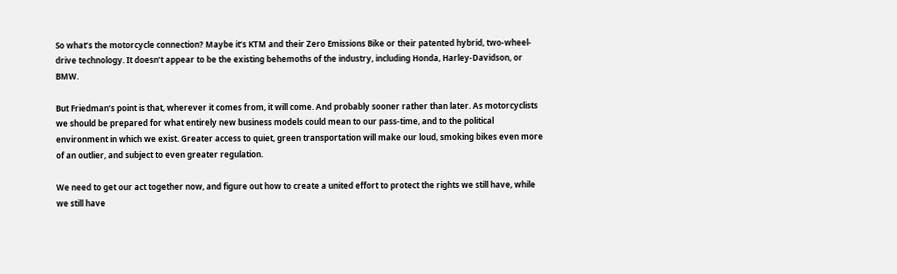So what’s the motorcycle connection? Maybe it’s KTM and their Zero Emissions Bike or their patented hybrid, two-wheel-drive technology. It doesn’t appear to be the existing behemoths of the industry, including Honda, Harley-Davidson, or BMW.

But Friedman’s point is that, wherever it comes from, it will come. And probably sooner rather than later. As motorcyclists we should be prepared for what entirely new business models could mean to our pass-time, and to the political environment in which we exist. Greater access to quiet, green transportation will make our loud, smoking bikes even more of an outlier, and subject to even greater regulation.

We need to get our act together now, and figure out how to create a united effort to protect the rights we still have, while we still have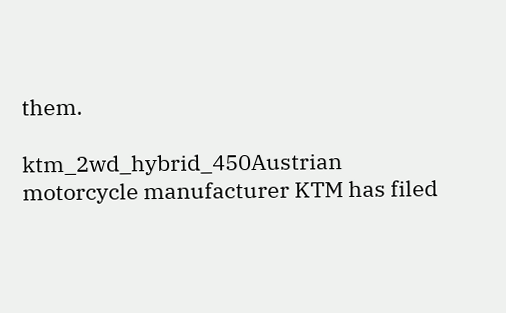them.

ktm_2wd_hybrid_450Austrian motorcycle manufacturer KTM has filed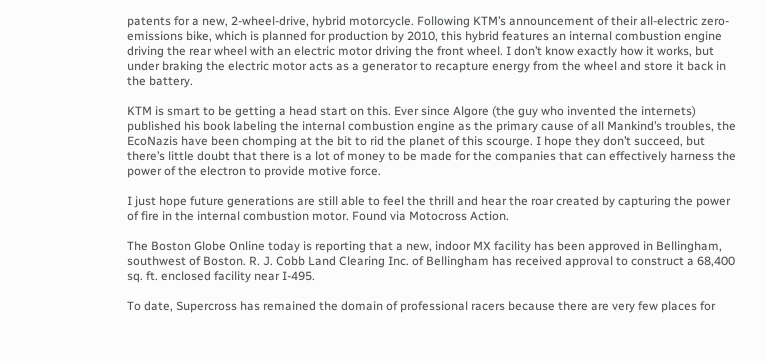patents for a new, 2-wheel-drive, hybrid motorcycle. Following KTM’s announcement of their all-electric zero-emissions bike, which is planned for production by 2010, this hybrid features an internal combustion engine driving the rear wheel with an electric motor driving the front wheel. I don’t know exactly how it works, but under braking the electric motor acts as a generator to recapture energy from the wheel and store it back in the battery.

KTM is smart to be getting a head start on this. Ever since Algore (the guy who invented the internets) published his book labeling the internal combustion engine as the primary cause of all Mankind’s troubles, the EcoNazis have been chomping at the bit to rid the planet of this scourge. I hope they don’t succeed, but there’s little doubt that there is a lot of money to be made for the companies that can effectively harness the power of the electron to provide motive force.

I just hope future generations are still able to feel the thrill and hear the roar created by capturing the power of fire in the internal combustion motor. Found via Motocross Action.

The Boston Globe Online today is reporting that a new, indoor MX facility has been approved in Bellingham, southwest of Boston. R. J. Cobb Land Clearing Inc. of Bellingham has received approval to construct a 68,400 sq. ft. enclosed facility near I-495.

To date, Supercross has remained the domain of professional racers because there are very few places for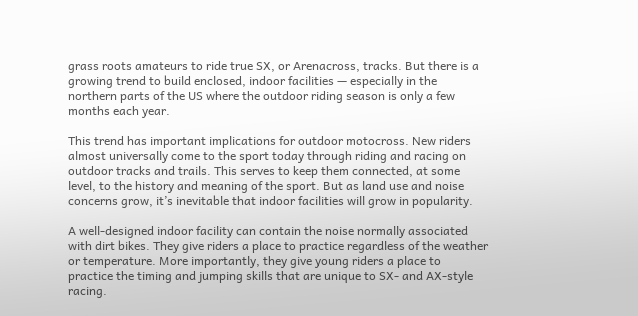grass roots amateurs to ride true SX, or Arenacross, tracks. But there is a growing trend to build enclosed, indoor facilities — especially in the northern parts of the US where the outdoor riding season is only a few months each year.

This trend has important implications for outdoor motocross. New riders almost universally come to the sport today through riding and racing on outdoor tracks and trails. This serves to keep them connected, at some level, to the history and meaning of the sport. But as land use and noise concerns grow, it’s inevitable that indoor facilities will grow in popularity.

A well-designed indoor facility can contain the noise normally associated with dirt bikes. They give riders a place to practice regardless of the weather or temperature. More importantly, they give young riders a place to practice the timing and jumping skills that are unique to SX- and AX-style racing.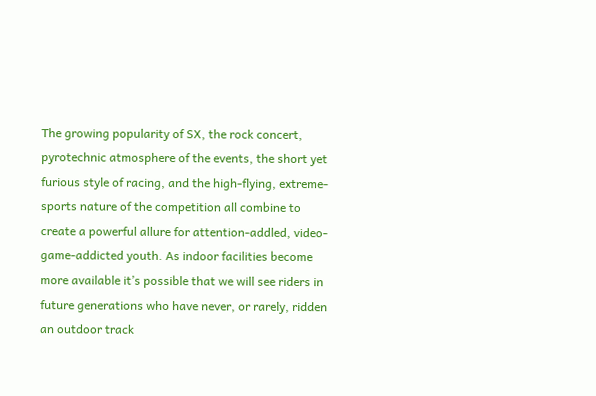The growing popularity of SX, the rock concert, pyrotechnic atmosphere of the events, the short yet furious style of racing, and the high-flying, extreme-sports nature of the competition all combine to create a powerful allure for attention-addled, video-game-addicted youth. As indoor facilities become more available it’s possible that we will see riders in future generations who have never, or rarely, ridden an outdoor track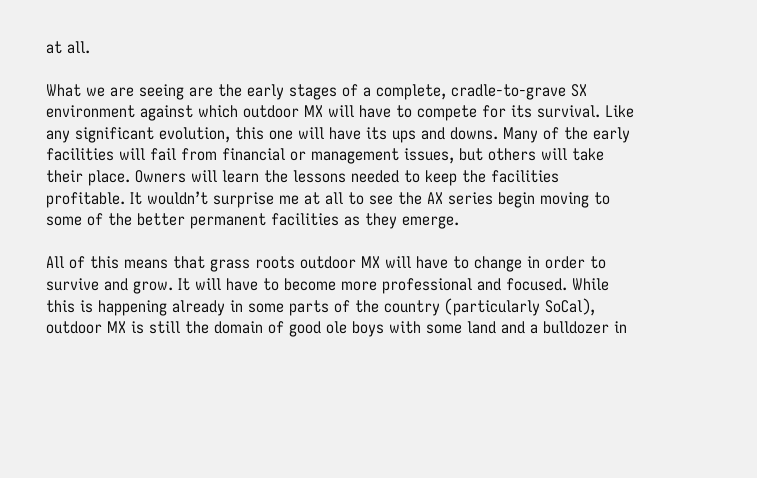at all.

What we are seeing are the early stages of a complete, cradle-to-grave SX environment against which outdoor MX will have to compete for its survival. Like any significant evolution, this one will have its ups and downs. Many of the early facilities will fail from financial or management issues, but others will take their place. Owners will learn the lessons needed to keep the facilities profitable. It wouldn’t surprise me at all to see the AX series begin moving to some of the better permanent facilities as they emerge.

All of this means that grass roots outdoor MX will have to change in order to survive and grow. It will have to become more professional and focused. While this is happening already in some parts of the country (particularly SoCal), outdoor MX is still the domain of good ole boys with some land and a bulldozer in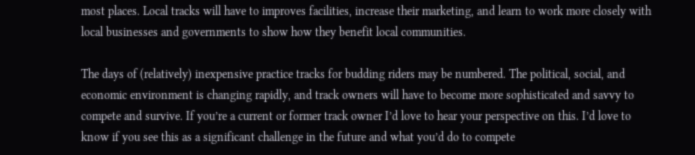most places. Local tracks will have to improves facilities, increase their marketing, and learn to work more closely with local businesses and governments to show how they benefit local communities.

The days of (relatively) inexpensive practice tracks for budding riders may be numbered. The political, social, and economic environment is changing rapidly, and track owners will have to become more sophisticated and savvy to compete and survive. If you’re a current or former track owner I’d love to hear your perspective on this. I’d love to know if you see this as a significant challenge in the future and what you’d do to compete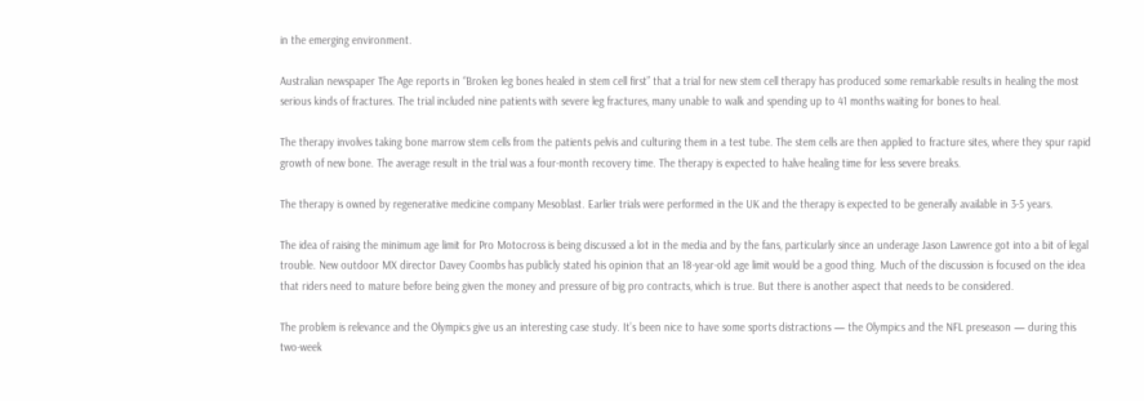in the emerging environment.

Australian newspaper The Age reports in “Broken leg bones healed in stem cell first” that a trial for new stem cell therapy has produced some remarkable results in healing the most serious kinds of fractures. The trial included nine patients with severe leg fractures, many unable to walk and spending up to 41 months waiting for bones to heal.

The therapy involves taking bone marrow stem cells from the patients pelvis and culturing them in a test tube. The stem cells are then applied to fracture sites, where they spur rapid growth of new bone. The average result in the trial was a four-month recovery time. The therapy is expected to halve healing time for less severe breaks.

The therapy is owned by regenerative medicine company Mesoblast. Earlier trials were performed in the UK and the therapy is expected to be generally available in 3-5 years.

The idea of raising the minimum age limit for Pro Motocross is being discussed a lot in the media and by the fans, particularly since an underage Jason Lawrence got into a bit of legal trouble. New outdoor MX director Davey Coombs has publicly stated his opinion that an 18-year-old age limit would be a good thing. Much of the discussion is focused on the idea that riders need to mature before being given the money and pressure of big pro contracts, which is true. But there is another aspect that needs to be considered.

The problem is relevance and the Olympics give us an interesting case study. It’s been nice to have some sports distractions — the Olympics and the NFL preseason — during this two-week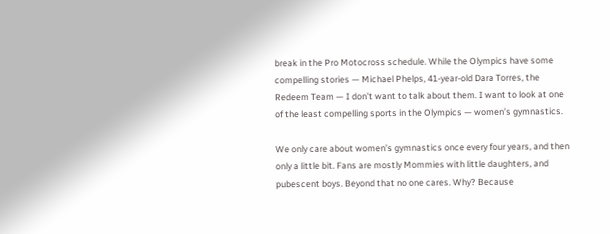break in the Pro Motocross schedule. While the Olympics have some compelling stories — Michael Phelps, 41-year-old Dara Torres, the Redeem Team — I don’t want to talk about them. I want to look at one of the least compelling sports in the Olympics — women’s gymnastics.

We only care about women’s gymnastics once every four years, and then only a little bit. Fans are mostly Mommies with little daughters, and pubescent boys. Beyond that no one cares. Why? Because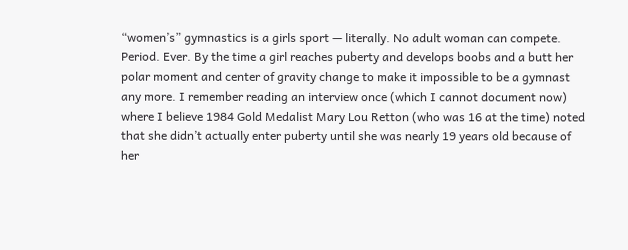“women’s” gymnastics is a girls sport — literally. No adult woman can compete. Period. Ever. By the time a girl reaches puberty and develops boobs and a butt her polar moment and center of gravity change to make it impossible to be a gymnast any more. I remember reading an interview once (which I cannot document now) where I believe 1984 Gold Medalist Mary Lou Retton (who was 16 at the time) noted that she didn’t actually enter puberty until she was nearly 19 years old because of her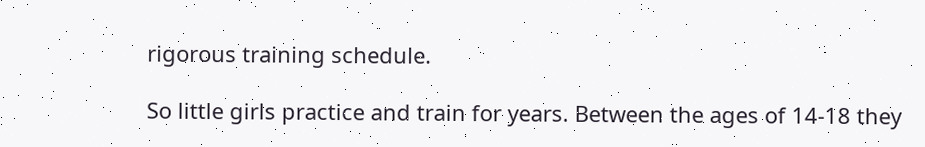rigorous training schedule.

So little girls practice and train for years. Between the ages of 14-18 they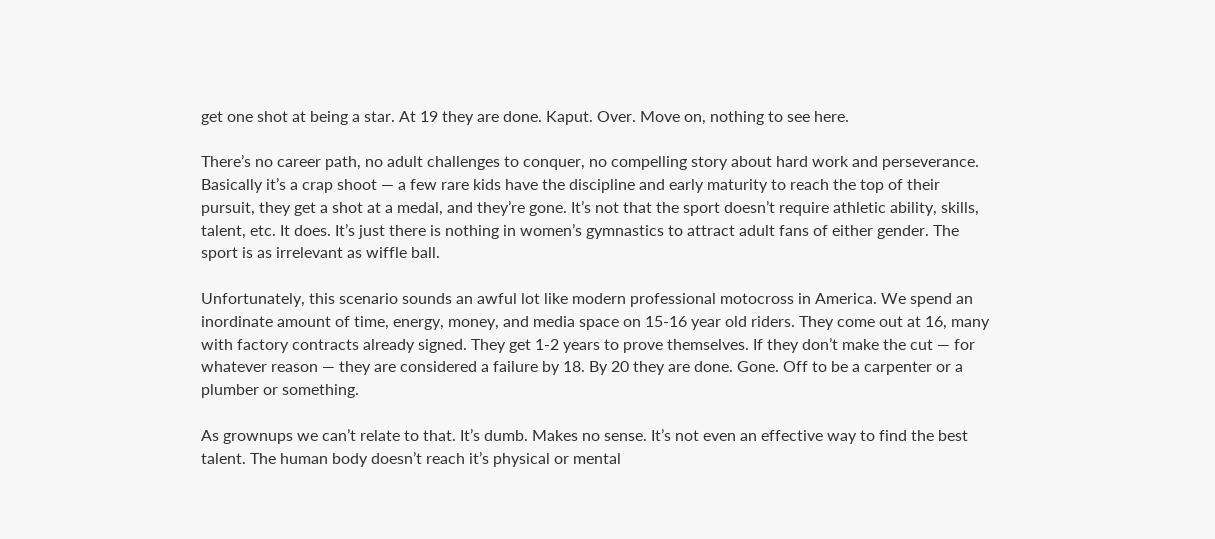get one shot at being a star. At 19 they are done. Kaput. Over. Move on, nothing to see here.

There’s no career path, no adult challenges to conquer, no compelling story about hard work and perseverance. Basically it’s a crap shoot — a few rare kids have the discipline and early maturity to reach the top of their pursuit, they get a shot at a medal, and they’re gone. It’s not that the sport doesn’t require athletic ability, skills, talent, etc. It does. It’s just there is nothing in women’s gymnastics to attract adult fans of either gender. The sport is as irrelevant as wiffle ball.

Unfortunately, this scenario sounds an awful lot like modern professional motocross in America. We spend an inordinate amount of time, energy, money, and media space on 15-16 year old riders. They come out at 16, many with factory contracts already signed. They get 1-2 years to prove themselves. If they don’t make the cut — for whatever reason — they are considered a failure by 18. By 20 they are done. Gone. Off to be a carpenter or a plumber or something.

As grownups we can’t relate to that. It’s dumb. Makes no sense. It’s not even an effective way to find the best talent. The human body doesn’t reach it’s physical or mental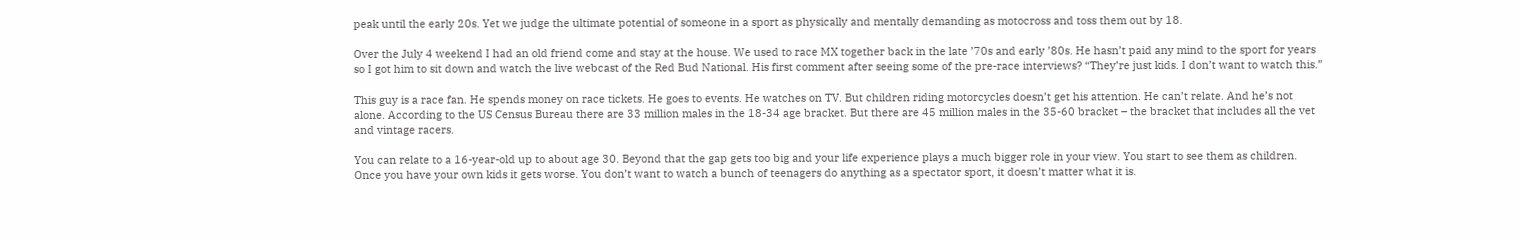peak until the early 20s. Yet we judge the ultimate potential of someone in a sport as physically and mentally demanding as motocross and toss them out by 18.

Over the July 4 weekend I had an old friend come and stay at the house. We used to race MX together back in the late ’70s and early ’80s. He hasn’t paid any mind to the sport for years so I got him to sit down and watch the live webcast of the Red Bud National. His first comment after seeing some of the pre-race interviews? “They’re just kids. I don’t want to watch this.”

This guy is a race fan. He spends money on race tickets. He goes to events. He watches on TV. But children riding motorcycles doesn’t get his attention. He can’t relate. And he’s not alone. According to the US Census Bureau there are 33 million males in the 18-34 age bracket. But there are 45 million males in the 35-60 bracket – the bracket that includes all the vet and vintage racers.

You can relate to a 16-year-old up to about age 30. Beyond that the gap gets too big and your life experience plays a much bigger role in your view. You start to see them as children. Once you have your own kids it gets worse. You don’t want to watch a bunch of teenagers do anything as a spectator sport, it doesn’t matter what it is.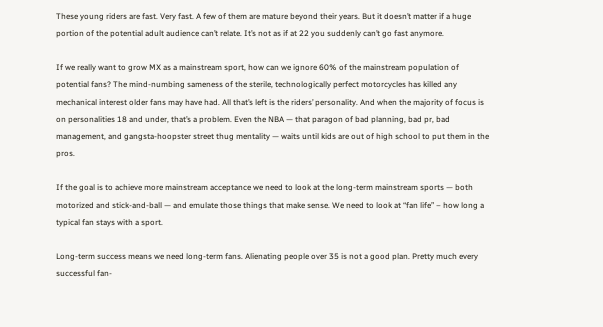These young riders are fast. Very fast. A few of them are mature beyond their years. But it doesn’t matter if a huge portion of the potential adult audience can’t relate. It’s not as if at 22 you suddenly can’t go fast anymore.

If we really want to grow MX as a mainstream sport, how can we ignore 60% of the mainstream population of potential fans? The mind-numbing sameness of the sterile, technologically perfect motorcycles has killed any mechanical interest older fans may have had. All that’s left is the riders’ personality. And when the majority of focus is on personalities 18 and under, that’s a problem. Even the NBA — that paragon of bad planning, bad pr, bad management, and gangsta-hoopster street thug mentality — waits until kids are out of high school to put them in the pros.

If the goal is to achieve more mainstream acceptance we need to look at the long-term mainstream sports — both motorized and stick-and-ball — and emulate those things that make sense. We need to look at “fan life” – how long a typical fan stays with a sport.

Long-term success means we need long-term fans. Alienating people over 35 is not a good plan. Pretty much every successful fan-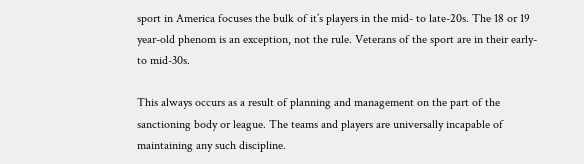sport in America focuses the bulk of it’s players in the mid- to late-20s. The 18 or 19 year-old phenom is an exception, not the rule. Veterans of the sport are in their early- to mid-30s.

This always occurs as a result of planning and management on the part of the sanctioning body or league. The teams and players are universally incapable of maintaining any such discipline.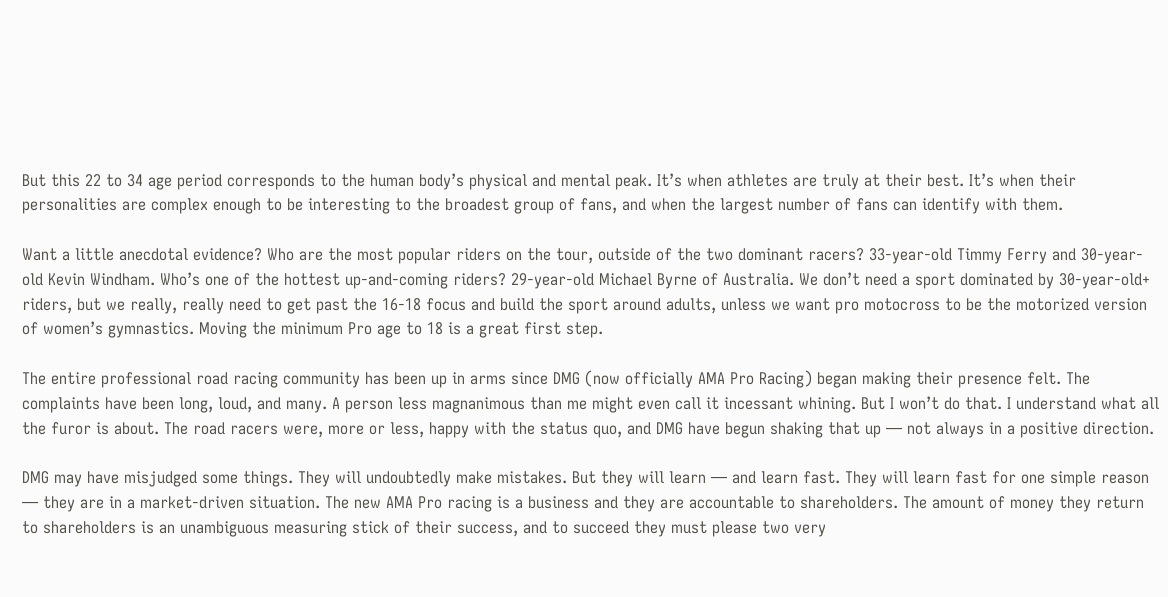But this 22 to 34 age period corresponds to the human body’s physical and mental peak. It’s when athletes are truly at their best. It’s when their personalities are complex enough to be interesting to the broadest group of fans, and when the largest number of fans can identify with them.

Want a little anecdotal evidence? Who are the most popular riders on the tour, outside of the two dominant racers? 33-year-old Timmy Ferry and 30-year-old Kevin Windham. Who’s one of the hottest up-and-coming riders? 29-year-old Michael Byrne of Australia. We don’t need a sport dominated by 30-year-old+ riders, but we really, really need to get past the 16-18 focus and build the sport around adults, unless we want pro motocross to be the motorized version of women’s gymnastics. Moving the minimum Pro age to 18 is a great first step.

The entire professional road racing community has been up in arms since DMG (now officially AMA Pro Racing) began making their presence felt. The complaints have been long, loud, and many. A person less magnanimous than me might even call it incessant whining. But I won’t do that. I understand what all the furor is about. The road racers were, more or less, happy with the status quo, and DMG have begun shaking that up — not always in a positive direction.

DMG may have misjudged some things. They will undoubtedly make mistakes. But they will learn — and learn fast. They will learn fast for one simple reason — they are in a market-driven situation. The new AMA Pro racing is a business and they are accountable to shareholders. The amount of money they return to shareholders is an unambiguous measuring stick of their success, and to succeed they must please two very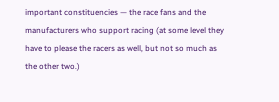important constituencies — the race fans and the manufacturers who support racing (at some level they have to please the racers as well, but not so much as the other two.)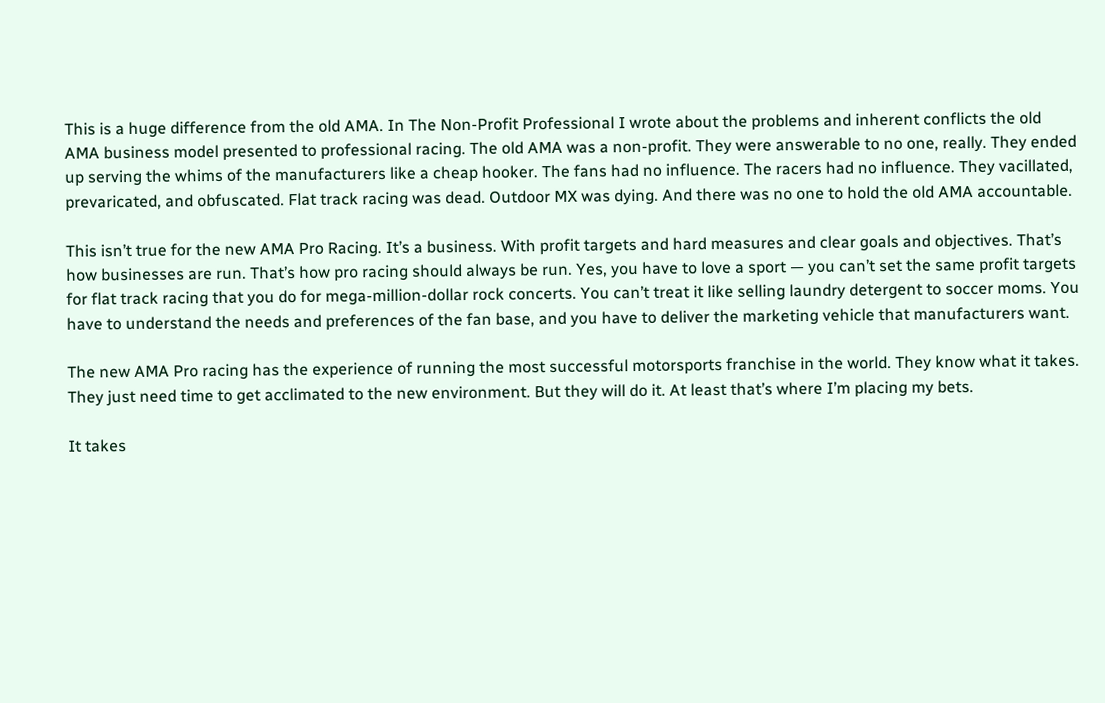This is a huge difference from the old AMA. In The Non-Profit Professional I wrote about the problems and inherent conflicts the old AMA business model presented to professional racing. The old AMA was a non-profit. They were answerable to no one, really. They ended up serving the whims of the manufacturers like a cheap hooker. The fans had no influence. The racers had no influence. They vacillated, prevaricated, and obfuscated. Flat track racing was dead. Outdoor MX was dying. And there was no one to hold the old AMA accountable.

This isn’t true for the new AMA Pro Racing. It’s a business. With profit targets and hard measures and clear goals and objectives. That’s how businesses are run. That’s how pro racing should always be run. Yes, you have to love a sport — you can’t set the same profit targets for flat track racing that you do for mega-million-dollar rock concerts. You can’t treat it like selling laundry detergent to soccer moms. You have to understand the needs and preferences of the fan base, and you have to deliver the marketing vehicle that manufacturers want.

The new AMA Pro racing has the experience of running the most successful motorsports franchise in the world. They know what it takes. They just need time to get acclimated to the new environment. But they will do it. At least that’s where I’m placing my bets.

It takes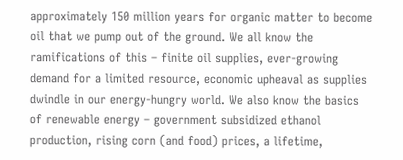approximately 150 million years for organic matter to become oil that we pump out of the ground. We all know the ramifications of this – finite oil supplies, ever-growing demand for a limited resource, economic upheaval as supplies dwindle in our energy-hungry world. We also know the basics of renewable energy – government subsidized ethanol production, rising corn (and food) prices, a lifetime,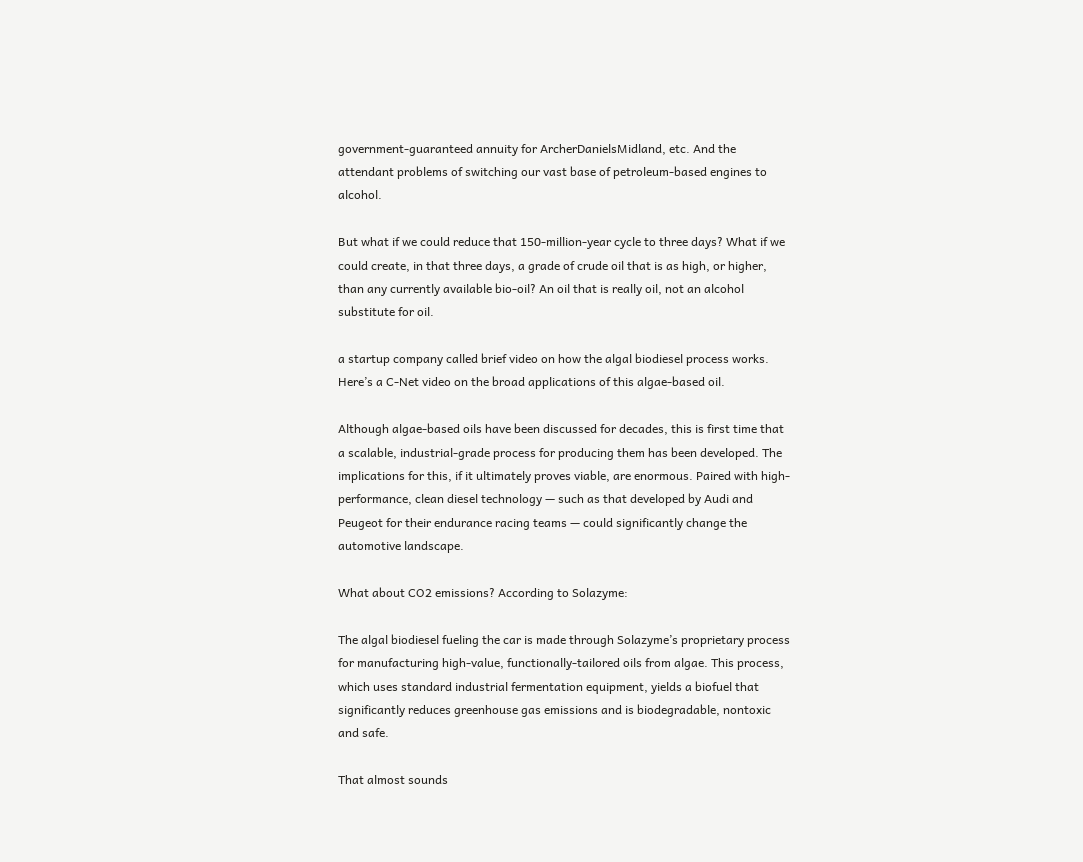government-guaranteed annuity for ArcherDanielsMidland, etc. And the attendant problems of switching our vast base of petroleum-based engines to alcohol.

But what if we could reduce that 150-million-year cycle to three days? What if we could create, in that three days, a grade of crude oil that is as high, or higher, than any currently available bio-oil? An oil that is really oil, not an alcohol substitute for oil.

a startup company called brief video on how the algal biodiesel process works. Here’s a C-Net video on the broad applications of this algae-based oil.

Although algae-based oils have been discussed for decades, this is first time that a scalable, industrial-grade process for producing them has been developed. The implications for this, if it ultimately proves viable, are enormous. Paired with high-performance, clean diesel technology — such as that developed by Audi and Peugeot for their endurance racing teams — could significantly change the automotive landscape.

What about CO2 emissions? According to Solazyme:

The algal biodiesel fueling the car is made through Solazyme’s proprietary process for manufacturing high-value, functionally-tailored oils from algae. This process, which uses standard industrial fermentation equipment, yields a biofuel that significantly reduces greenhouse gas emissions and is biodegradable, nontoxic and safe.

That almost sounds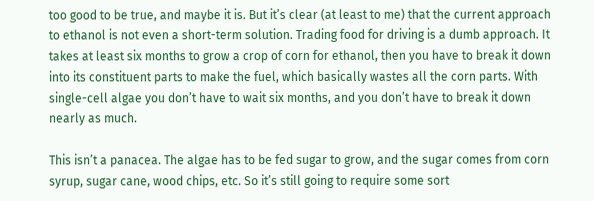too good to be true, and maybe it is. But it’s clear (at least to me) that the current approach to ethanol is not even a short-term solution. Trading food for driving is a dumb approach. It takes at least six months to grow a crop of corn for ethanol, then you have to break it down into its constituent parts to make the fuel, which basically wastes all the corn parts. With single-cell algae you don’t have to wait six months, and you don’t have to break it down nearly as much.

This isn’t a panacea. The algae has to be fed sugar to grow, and the sugar comes from corn syrup, sugar cane, wood chips, etc. So it’s still going to require some sort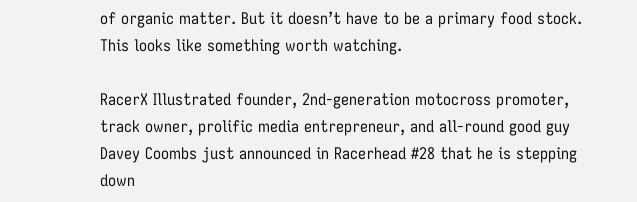of organic matter. But it doesn’t have to be a primary food stock. This looks like something worth watching.

RacerX Illustrated founder, 2nd-generation motocross promoter, track owner, prolific media entrepreneur, and all-round good guy Davey Coombs just announced in Racerhead #28 that he is stepping down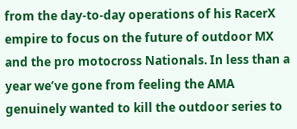from the day-to-day operations of his RacerX empire to focus on the future of outdoor MX and the pro motocross Nationals. In less than a year we’ve gone from feeling the AMA genuinely wanted to kill the outdoor series to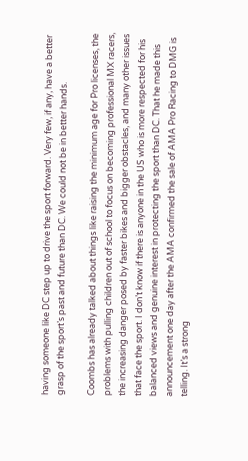having someone like DC step up to drive the sport forward. Very few, if any, have a better grasp of the sport’s past and future than DC. We could not be in better hands.

Coombs has already talked about things like raising the minimum age for Pro licenses, the problems with pulling children out of school to focus on becoming professional MX racers, the increasing danger posed by faster bikes and bigger obstacles, and many other issues that face the sport. I don’t know if there is anyone in the US who is more respected for his balanced views and genuine interest in protecting the sport than DC. That he made this announcement one day after the AMA confirmed the sale of AMA Pro Racing to DMG is telling. It’s a strong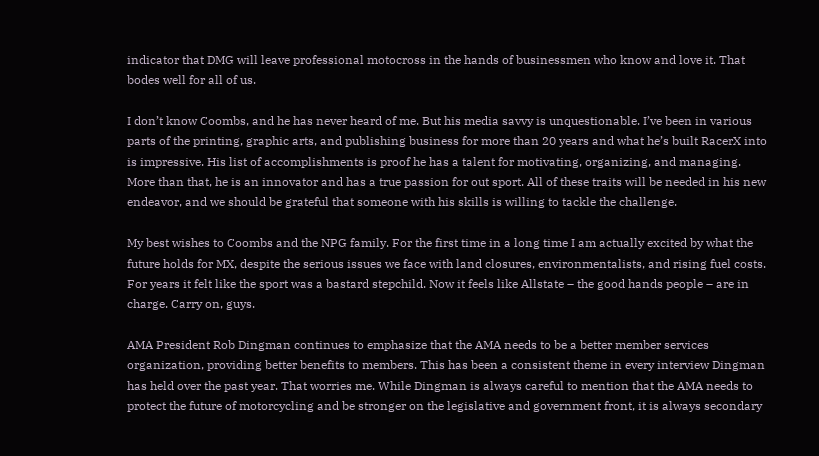indicator that DMG will leave professional motocross in the hands of businessmen who know and love it. That bodes well for all of us.

I don’t know Coombs, and he has never heard of me. But his media savvy is unquestionable. I’ve been in various parts of the printing, graphic arts, and publishing business for more than 20 years and what he’s built RacerX into is impressive. His list of accomplishments is proof he has a talent for motivating, organizing, and managing. More than that, he is an innovator and has a true passion for out sport. All of these traits will be needed in his new endeavor, and we should be grateful that someone with his skills is willing to tackle the challenge.

My best wishes to Coombs and the NPG family. For the first time in a long time I am actually excited by what the future holds for MX, despite the serious issues we face with land closures, environmentalists, and rising fuel costs. For years it felt like the sport was a bastard stepchild. Now it feels like Allstate – the good hands people – are in charge. Carry on, guys.

AMA President Rob Dingman continues to emphasize that the AMA needs to be a better member services organization, providing better benefits to members. This has been a consistent theme in every interview Dingman has held over the past year. That worries me. While Dingman is always careful to mention that the AMA needs to protect the future of motorcycling and be stronger on the legislative and government front, it is always secondary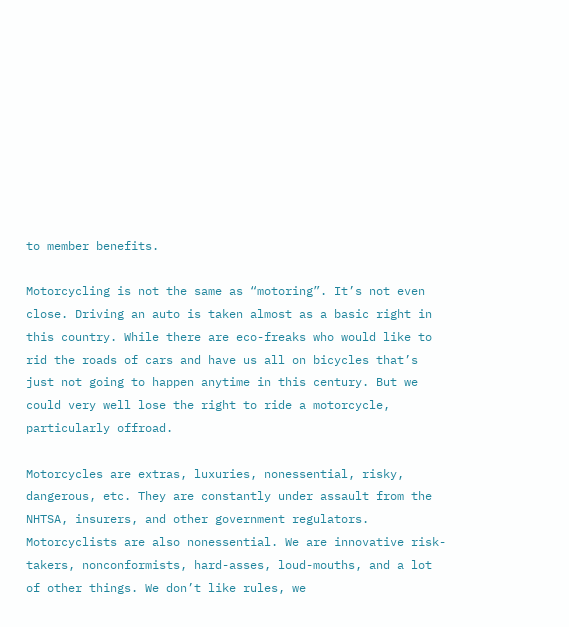to member benefits.

Motorcycling is not the same as “motoring”. It’s not even close. Driving an auto is taken almost as a basic right in this country. While there are eco-freaks who would like to rid the roads of cars and have us all on bicycles that’s just not going to happen anytime in this century. But we could very well lose the right to ride a motorcycle, particularly offroad.

Motorcycles are extras, luxuries, nonessential, risky, dangerous, etc. They are constantly under assault from the NHTSA, insurers, and other government regulators. Motorcyclists are also nonessential. We are innovative risk-takers, nonconformists, hard-asses, loud-mouths, and a lot of other things. We don’t like rules, we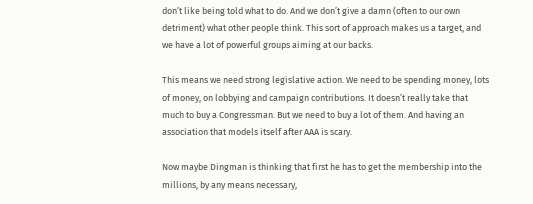don’t like being told what to do. And we don’t give a damn (often to our own detriment) what other people think. This sort of approach makes us a target, and we have a lot of powerful groups aiming at our backs.

This means we need strong legislative action. We need to be spending money, lots of money, on lobbying and campaign contributions. It doesn’t really take that much to buy a Congressman. But we need to buy a lot of them. And having an association that models itself after AAA is scary.

Now maybe Dingman is thinking that first he has to get the membership into the millions, by any means necessary,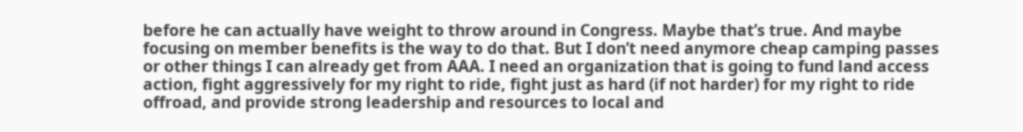before he can actually have weight to throw around in Congress. Maybe that’s true. And maybe focusing on member benefits is the way to do that. But I don’t need anymore cheap camping passes or other things I can already get from AAA. I need an organization that is going to fund land access action, fight aggressively for my right to ride, fight just as hard (if not harder) for my right to ride offroad, and provide strong leadership and resources to local and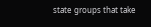state groups that take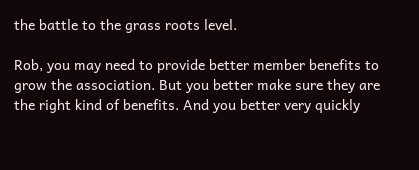the battle to the grass roots level.

Rob, you may need to provide better member benefits to grow the association. But you better make sure they are the right kind of benefits. And you better very quickly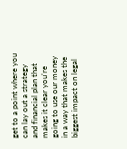get to a point where you can lay out a strategy and financial plan that makes it clear you’re going to use our money in a way that makes the biggest impact on legal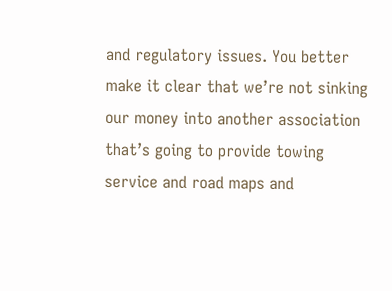and regulatory issues. You better make it clear that we’re not sinking our money into another association that’s going to provide towing service and road maps and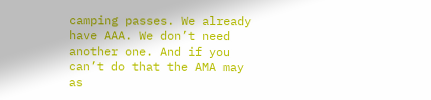camping passes. We already have AAA. We don’t need another one. And if you can’t do that the AMA may as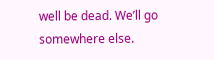well be dead. We’ll go somewhere else.